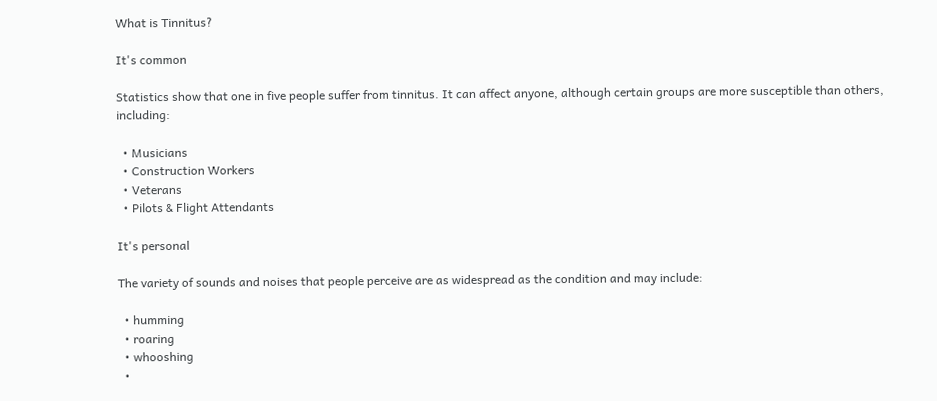What is Tinnitus?

It's common

Statistics show that one in five people suffer from tinnitus. It can affect anyone, although certain groups are more susceptible than others, including:

  • Musicians
  • Construction Workers
  • Veterans
  • Pilots & Flight Attendants

It's personal

The variety of sounds and noises that people perceive are as widespread as the condition and may include:

  • humming
  • roaring
  • whooshing
  •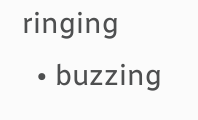ringing
  • buzzing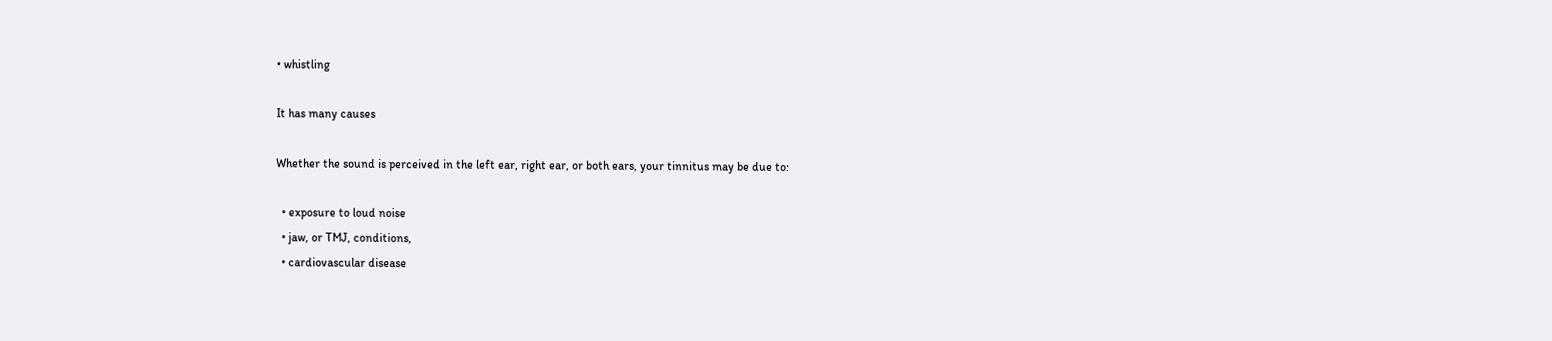• whistling

It has many causes

Whether the sound is perceived in the left ear, right ear, or both ears, your tinnitus may be due to:

  • exposure to loud noise
  • jaw, or TMJ, conditions,
  • cardiovascular disease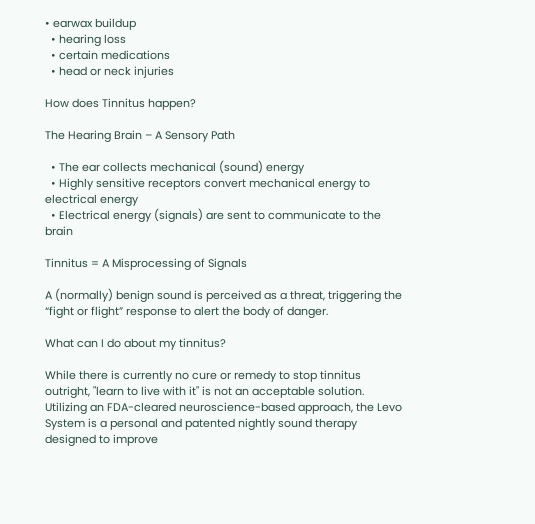• earwax buildup
  • hearing loss
  • certain medications
  • head or neck injuries

How does Tinnitus happen?

The Hearing Brain – A Sensory Path

  • The ear collects mechanical (sound) energy
  • Highly sensitive receptors convert mechanical energy to electrical energy
  • Electrical energy (signals) are sent to communicate to the brain

Tinnitus = A Misprocessing of Signals

A (normally) benign sound is perceived as a threat, triggering the “fight or flight” response to alert the body of danger.

What can I do about my tinnitus?

While there is currently no cure or remedy to stop tinnitus outright, "learn to live with it" is not an acceptable solution. Utilizing an FDA-cleared neuroscience-based approach, the Levo System is a personal and patented nightly sound therapy designed to improve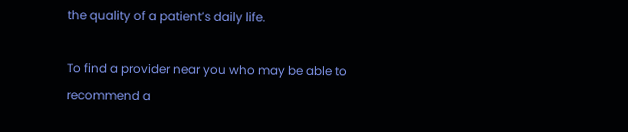the quality of a patient’s daily life.

To find a provider near you who may be able to recommend a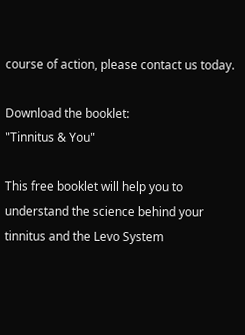course of action, please contact us today.

Download the booklet:
"Tinnitus & You"

This free booklet will help you to understand the science behind your tinnitus and the Levo System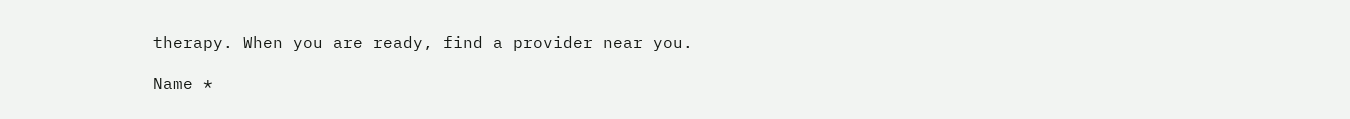therapy. When you are ready, find a provider near you.

Name *